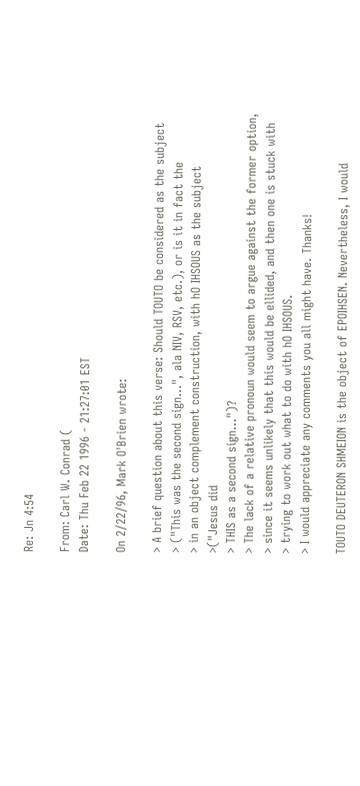Re: Jn 4:54

From: Carl W. Conrad (
Date: Thu Feb 22 1996 - 21:27:01 EST

On 2/22/96, Mark O'Brien wrote:

> A brief question about this verse: Should TOUTO be considered as the subject
> ("This was the second sign...", ala NIV, RSV, etc.), or is it in fact the
> in an object complement construction, with hO IHSOUS as the subject
>("Jesus did
> THIS as a second sign...")?
> The lack of a relative pronoun would seem to argue against the former option,
> since it seems unlikely that this would be ellided, and then one is stuck with
> trying to work out what to do with hO IHSOUS.
> I would appreciate any comments you all might have. Thanks!

TOUTO DEUTERON SHMEION is the object of EPOIHSEN. Nevertheless, I would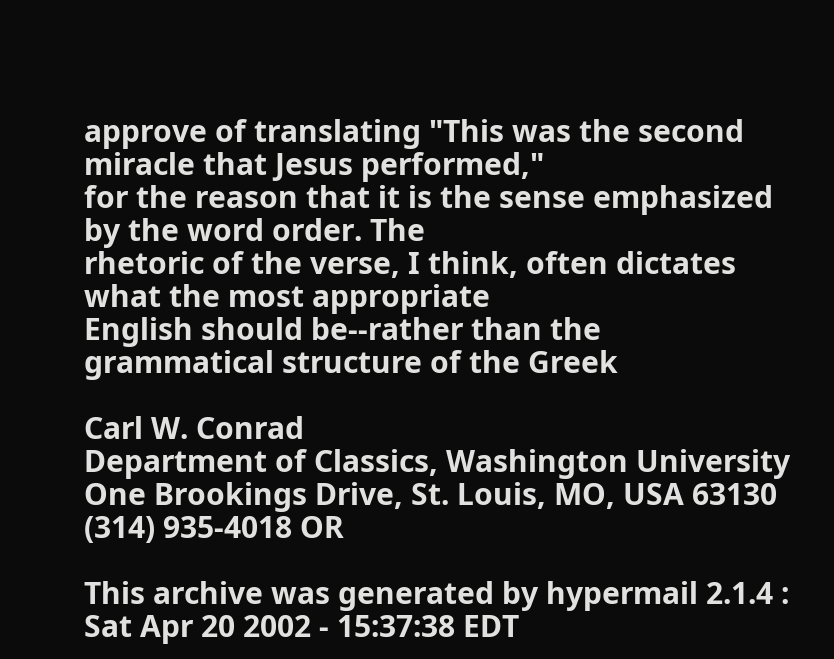approve of translating "This was the second miracle that Jesus performed,"
for the reason that it is the sense emphasized by the word order. The
rhetoric of the verse, I think, often dictates what the most appropriate
English should be--rather than the grammatical structure of the Greek

Carl W. Conrad
Department of Classics, Washington University
One Brookings Drive, St. Louis, MO, USA 63130
(314) 935-4018 OR

This archive was generated by hypermail 2.1.4 : Sat Apr 20 2002 - 15:37:38 EDT